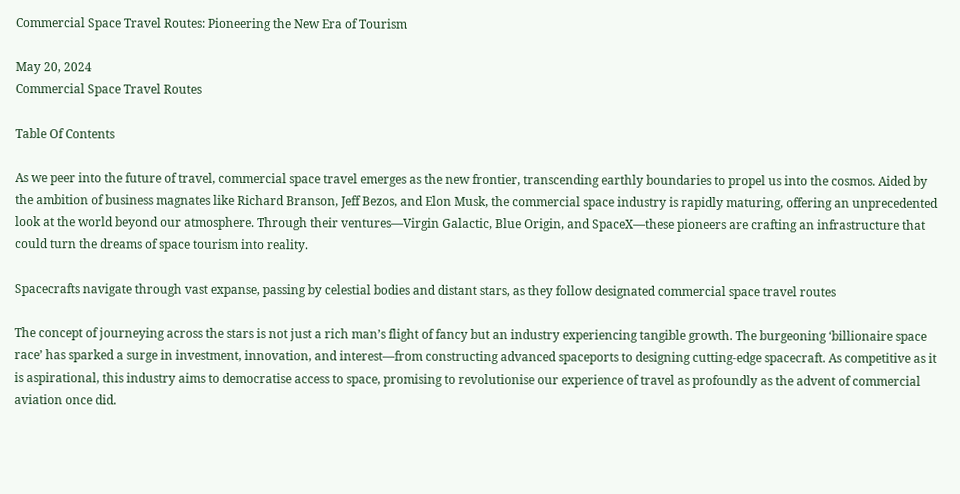Commercial Space Travel Routes: Pioneering the New Era of Tourism

May 20, 2024
Commercial Space Travel Routes

Table Of Contents

As we peer into the future of travel, commercial space travel emerges as the new frontier, transcending earthly boundaries to propel us into the cosmos. Aided by the ambition of business magnates like Richard Branson, Jeff Bezos, and Elon Musk, the commercial space industry is rapidly maturing, offering an unprecedented look at the world beyond our atmosphere. Through their ventures—Virgin Galactic, Blue Origin, and SpaceX—these pioneers are crafting an infrastructure that could turn the dreams of space tourism into reality.

Spacecrafts navigate through vast expanse, passing by celestial bodies and distant stars, as they follow designated commercial space travel routes

The concept of journeying across the stars is not just a rich man’s flight of fancy but an industry experiencing tangible growth. The burgeoning ‘billionaire space race’ has sparked a surge in investment, innovation, and interest—from constructing advanced spaceports to designing cutting-edge spacecraft. As competitive as it is aspirational, this industry aims to democratise access to space, promising to revolutionise our experience of travel as profoundly as the advent of commercial aviation once did.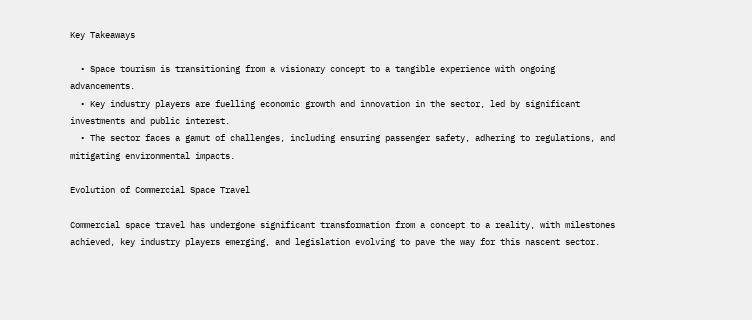Key Takeaways

  • Space tourism is transitioning from a visionary concept to a tangible experience with ongoing advancements.
  • Key industry players are fuelling economic growth and innovation in the sector, led by significant investments and public interest.
  • The sector faces a gamut of challenges, including ensuring passenger safety, adhering to regulations, and mitigating environmental impacts.

Evolution of Commercial Space Travel

Commercial space travel has undergone significant transformation from a concept to a reality, with milestones achieved, key industry players emerging, and legislation evolving to pave the way for this nascent sector.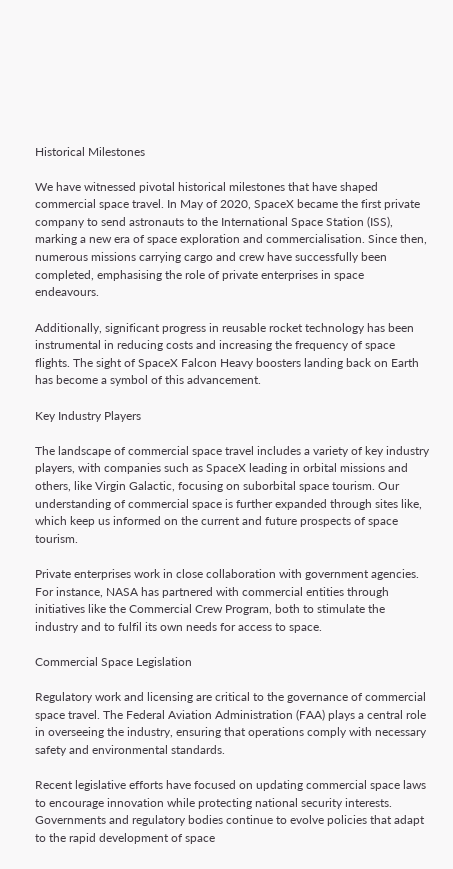Historical Milestones

We have witnessed pivotal historical milestones that have shaped commercial space travel. In May of 2020, SpaceX became the first private company to send astronauts to the International Space Station (ISS), marking a new era of space exploration and commercialisation. Since then, numerous missions carrying cargo and crew have successfully been completed, emphasising the role of private enterprises in space endeavours.

Additionally, significant progress in reusable rocket technology has been instrumental in reducing costs and increasing the frequency of space flights. The sight of SpaceX Falcon Heavy boosters landing back on Earth has become a symbol of this advancement.

Key Industry Players

The landscape of commercial space travel includes a variety of key industry players, with companies such as SpaceX leading in orbital missions and others, like Virgin Galactic, focusing on suborbital space tourism. Our understanding of commercial space is further expanded through sites like, which keep us informed on the current and future prospects of space tourism.

Private enterprises work in close collaboration with government agencies. For instance, NASA has partnered with commercial entities through initiatives like the Commercial Crew Program, both to stimulate the industry and to fulfil its own needs for access to space.

Commercial Space Legislation

Regulatory work and licensing are critical to the governance of commercial space travel. The Federal Aviation Administration (FAA) plays a central role in overseeing the industry, ensuring that operations comply with necessary safety and environmental standards.

Recent legislative efforts have focused on updating commercial space laws to encourage innovation while protecting national security interests. Governments and regulatory bodies continue to evolve policies that adapt to the rapid development of space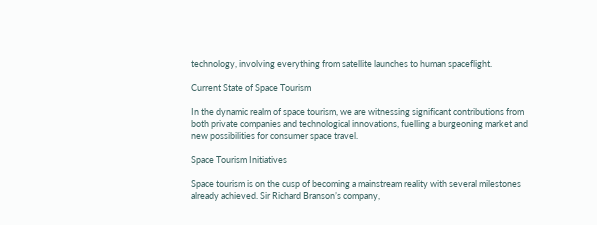technology, involving everything from satellite launches to human spaceflight.

Current State of Space Tourism

In the dynamic realm of space tourism, we are witnessing significant contributions from both private companies and technological innovations, fuelling a burgeoning market and new possibilities for consumer space travel.

Space Tourism Initiatives

Space tourism is on the cusp of becoming a mainstream reality with several milestones already achieved. Sir Richard Branson’s company,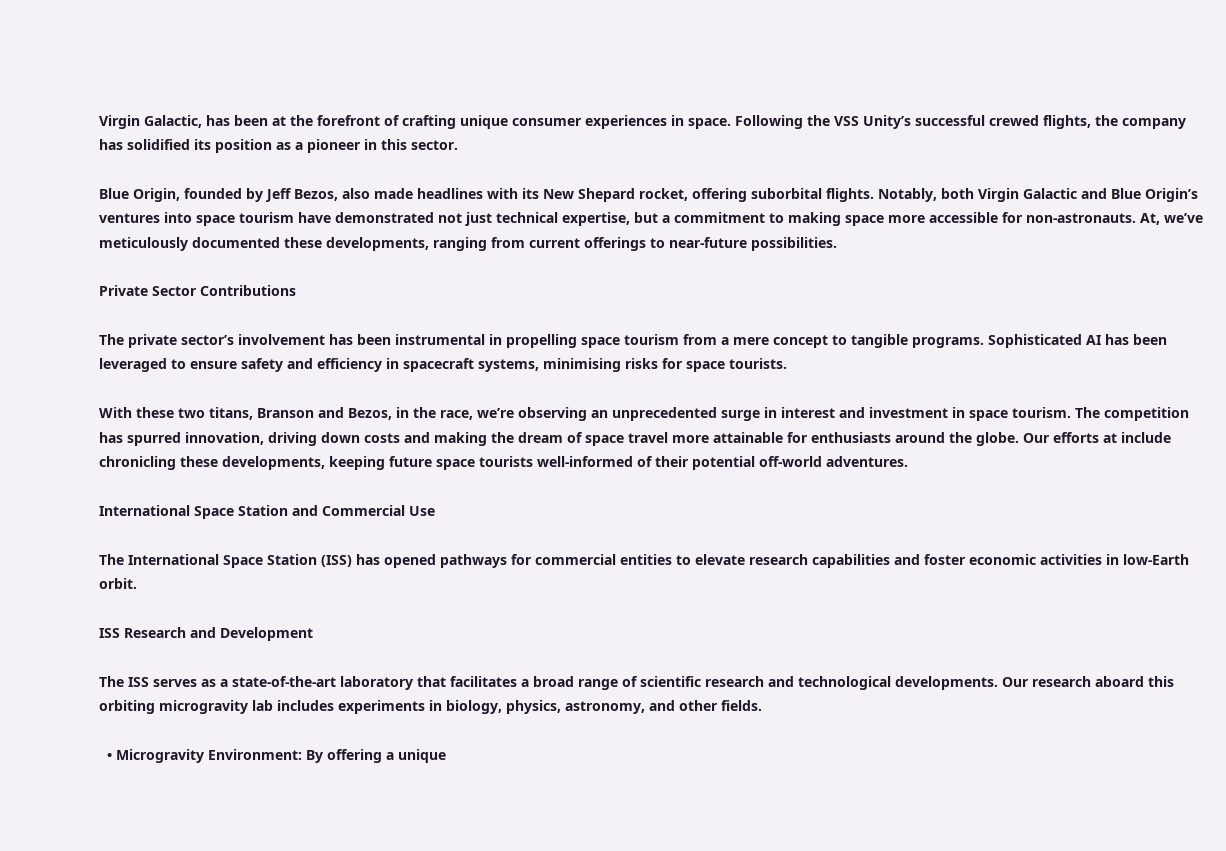Virgin Galactic, has been at the forefront of crafting unique consumer experiences in space. Following the VSS Unity’s successful crewed flights, the company has solidified its position as a pioneer in this sector.

Blue Origin, founded by Jeff Bezos, also made headlines with its New Shepard rocket, offering suborbital flights. Notably, both Virgin Galactic and Blue Origin’s ventures into space tourism have demonstrated not just technical expertise, but a commitment to making space more accessible for non-astronauts. At, we’ve meticulously documented these developments, ranging from current offerings to near-future possibilities.

Private Sector Contributions

The private sector’s involvement has been instrumental in propelling space tourism from a mere concept to tangible programs. Sophisticated AI has been leveraged to ensure safety and efficiency in spacecraft systems, minimising risks for space tourists.

With these two titans, Branson and Bezos, in the race, we’re observing an unprecedented surge in interest and investment in space tourism. The competition has spurred innovation, driving down costs and making the dream of space travel more attainable for enthusiasts around the globe. Our efforts at include chronicling these developments, keeping future space tourists well-informed of their potential off-world adventures.

International Space Station and Commercial Use

The International Space Station (ISS) has opened pathways for commercial entities to elevate research capabilities and foster economic activities in low-Earth orbit.

ISS Research and Development

The ISS serves as a state-of-the-art laboratory that facilitates a broad range of scientific research and technological developments. Our research aboard this orbiting microgravity lab includes experiments in biology, physics, astronomy, and other fields.

  • Microgravity Environment: By offering a unique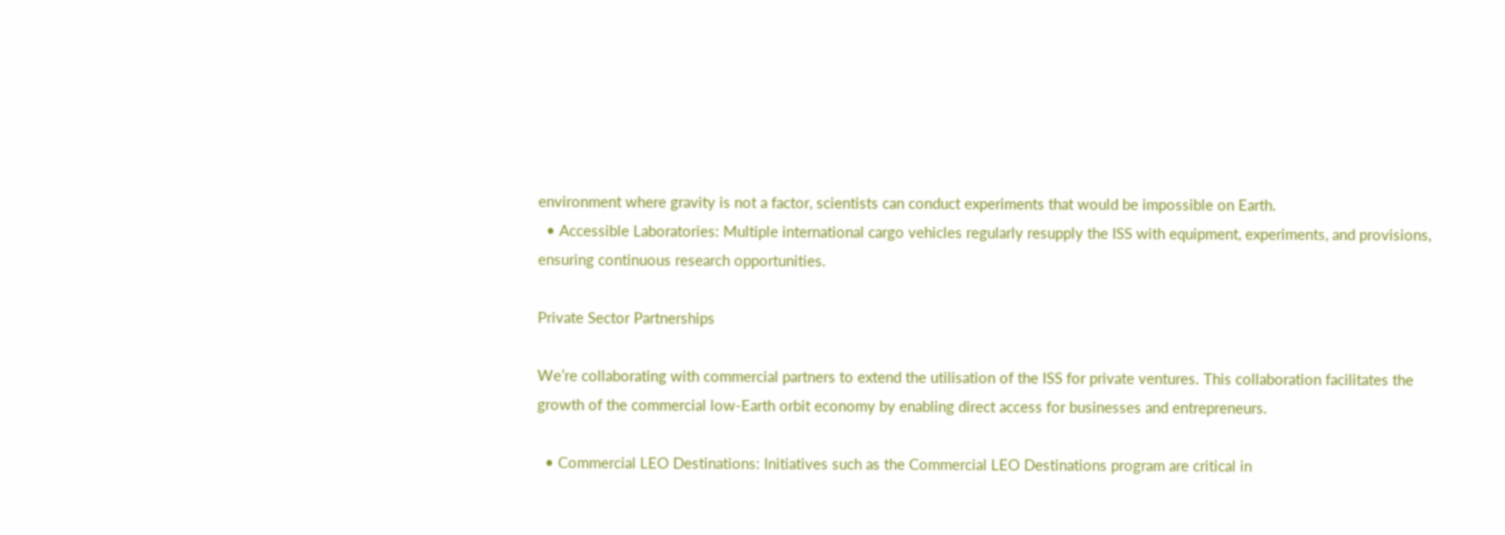environment where gravity is not a factor, scientists can conduct experiments that would be impossible on Earth.
  • Accessible Laboratories: Multiple international cargo vehicles regularly resupply the ISS with equipment, experiments, and provisions, ensuring continuous research opportunities.

Private Sector Partnerships

We’re collaborating with commercial partners to extend the utilisation of the ISS for private ventures. This collaboration facilitates the growth of the commercial low-Earth orbit economy by enabling direct access for businesses and entrepreneurs.

  • Commercial LEO Destinations: Initiatives such as the Commercial LEO Destinations program are critical in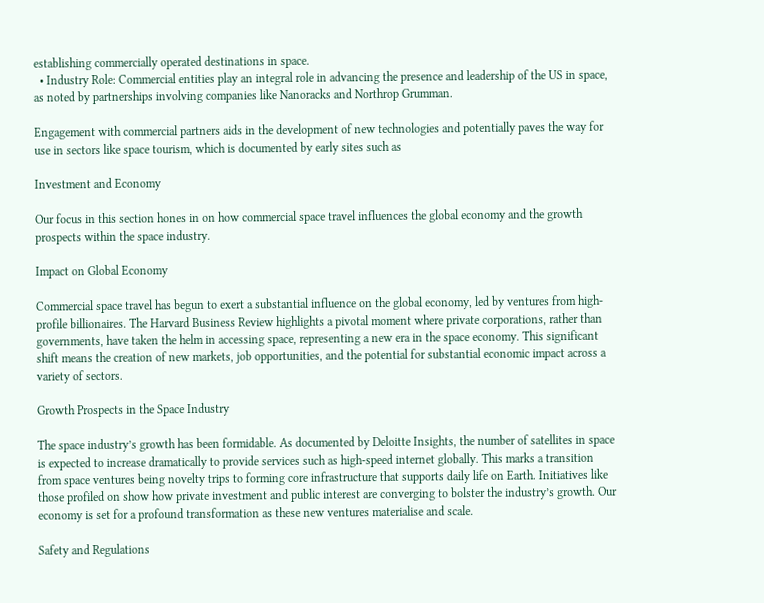establishing commercially operated destinations in space.
  • Industry Role: Commercial entities play an integral role in advancing the presence and leadership of the US in space, as noted by partnerships involving companies like Nanoracks and Northrop Grumman.

Engagement with commercial partners aids in the development of new technologies and potentially paves the way for use in sectors like space tourism, which is documented by early sites such as

Investment and Economy

Our focus in this section hones in on how commercial space travel influences the global economy and the growth prospects within the space industry.

Impact on Global Economy

Commercial space travel has begun to exert a substantial influence on the global economy, led by ventures from high-profile billionaires. The Harvard Business Review highlights a pivotal moment where private corporations, rather than governments, have taken the helm in accessing space, representing a new era in the space economy. This significant shift means the creation of new markets, job opportunities, and the potential for substantial economic impact across a variety of sectors.

Growth Prospects in the Space Industry

The space industry’s growth has been formidable. As documented by Deloitte Insights, the number of satellites in space is expected to increase dramatically to provide services such as high-speed internet globally. This marks a transition from space ventures being novelty trips to forming core infrastructure that supports daily life on Earth. Initiatives like those profiled on show how private investment and public interest are converging to bolster the industry’s growth. Our economy is set for a profound transformation as these new ventures materialise and scale.

Safety and Regulations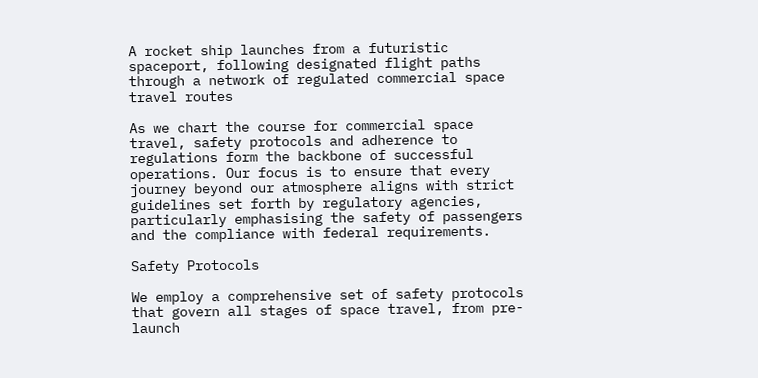A rocket ship launches from a futuristic spaceport, following designated flight paths through a network of regulated commercial space travel routes

As we chart the course for commercial space travel, safety protocols and adherence to regulations form the backbone of successful operations. Our focus is to ensure that every journey beyond our atmosphere aligns with strict guidelines set forth by regulatory agencies, particularly emphasising the safety of passengers and the compliance with federal requirements.

Safety Protocols

We employ a comprehensive set of safety protocols that govern all stages of space travel, from pre-launch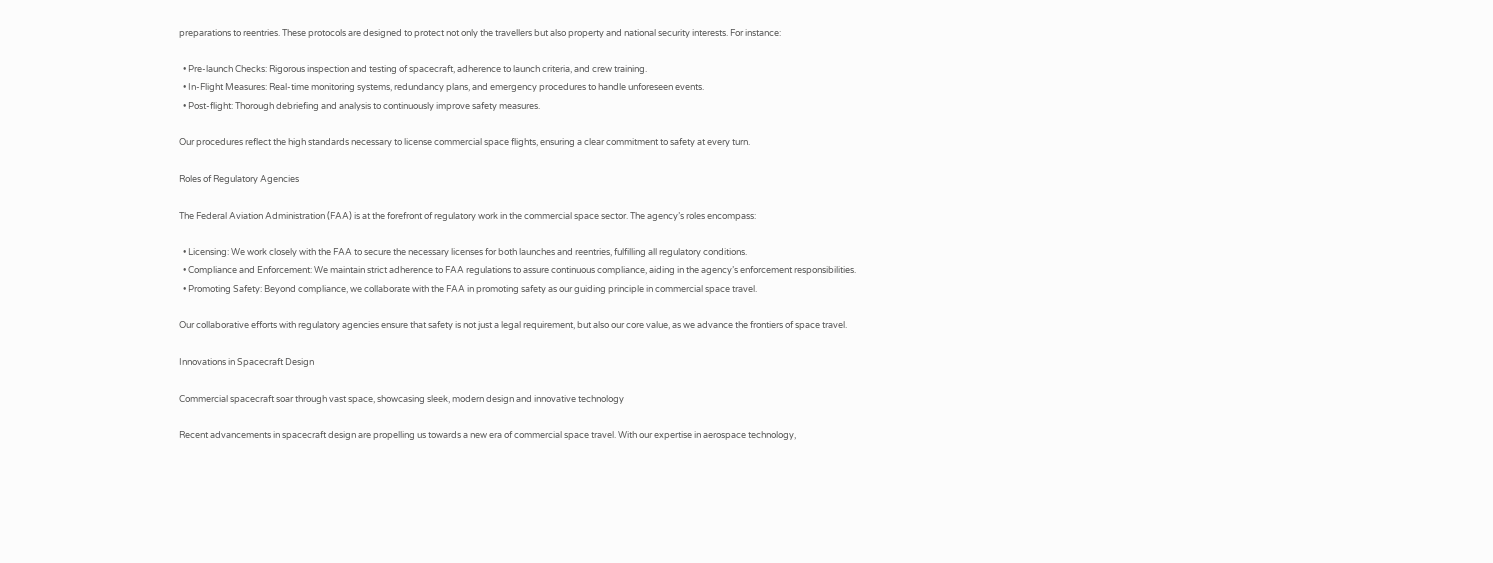preparations to reentries. These protocols are designed to protect not only the travellers but also property and national security interests. For instance:

  • Pre-launch Checks: Rigorous inspection and testing of spacecraft, adherence to launch criteria, and crew training.
  • In-Flight Measures: Real-time monitoring systems, redundancy plans, and emergency procedures to handle unforeseen events.
  • Post-flight: Thorough debriefing and analysis to continuously improve safety measures.

Our procedures reflect the high standards necessary to license commercial space flights, ensuring a clear commitment to safety at every turn.

Roles of Regulatory Agencies

The Federal Aviation Administration (FAA) is at the forefront of regulatory work in the commercial space sector. The agency’s roles encompass:

  • Licensing: We work closely with the FAA to secure the necessary licenses for both launches and reentries, fulfilling all regulatory conditions.
  • Compliance and Enforcement: We maintain strict adherence to FAA regulations to assure continuous compliance, aiding in the agency’s enforcement responsibilities.
  • Promoting Safety: Beyond compliance, we collaborate with the FAA in promoting safety as our guiding principle in commercial space travel.

Our collaborative efforts with regulatory agencies ensure that safety is not just a legal requirement, but also our core value, as we advance the frontiers of space travel.

Innovations in Spacecraft Design

Commercial spacecraft soar through vast space, showcasing sleek, modern design and innovative technology

Recent advancements in spacecraft design are propelling us towards a new era of commercial space travel. With our expertise in aerospace technology,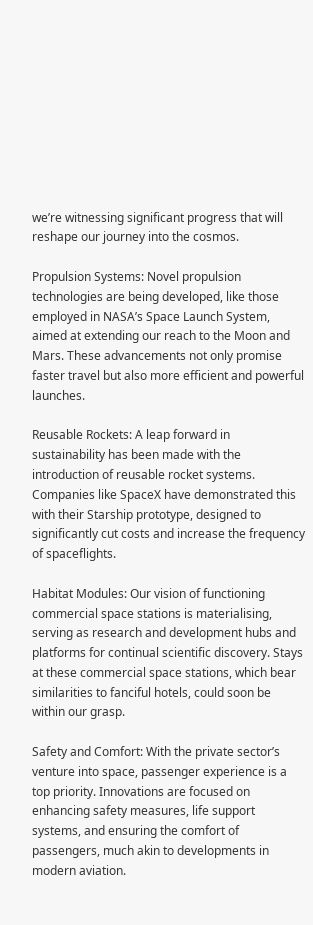we’re witnessing significant progress that will reshape our journey into the cosmos.

Propulsion Systems: Novel propulsion technologies are being developed, like those employed in NASA’s Space Launch System, aimed at extending our reach to the Moon and Mars. These advancements not only promise faster travel but also more efficient and powerful launches.

Reusable Rockets: A leap forward in sustainability has been made with the introduction of reusable rocket systems. Companies like SpaceX have demonstrated this with their Starship prototype, designed to significantly cut costs and increase the frequency of spaceflights.

Habitat Modules: Our vision of functioning commercial space stations is materialising, serving as research and development hubs and platforms for continual scientific discovery. Stays at these commercial space stations, which bear similarities to fanciful hotels, could soon be within our grasp.

Safety and Comfort: With the private sector’s venture into space, passenger experience is a top priority. Innovations are focused on enhancing safety measures, life support systems, and ensuring the comfort of passengers, much akin to developments in modern aviation.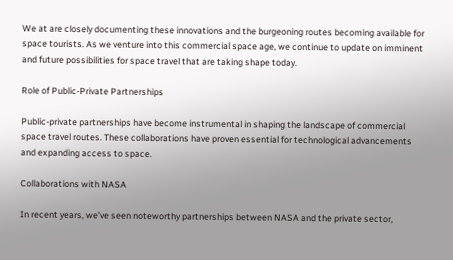We at are closely documenting these innovations and the burgeoning routes becoming available for space tourists. As we venture into this commercial space age, we continue to update on imminent and future possibilities for space travel that are taking shape today.

Role of Public-Private Partnerships

Public-private partnerships have become instrumental in shaping the landscape of commercial space travel routes. These collaborations have proven essential for technological advancements and expanding access to space.

Collaborations with NASA

In recent years, we’ve seen noteworthy partnerships between NASA and the private sector,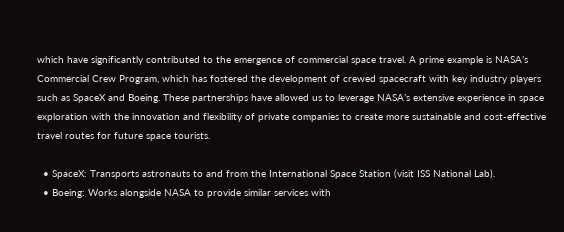which have significantly contributed to the emergence of commercial space travel. A prime example is NASA’s Commercial Crew Program, which has fostered the development of crewed spacecraft with key industry players such as SpaceX and Boeing. These partnerships have allowed us to leverage NASA’s extensive experience in space exploration with the innovation and flexibility of private companies to create more sustainable and cost-effective travel routes for future space tourists.

  • SpaceX: Transports astronauts to and from the International Space Station (visit ISS National Lab).
  • Boeing: Works alongside NASA to provide similar services with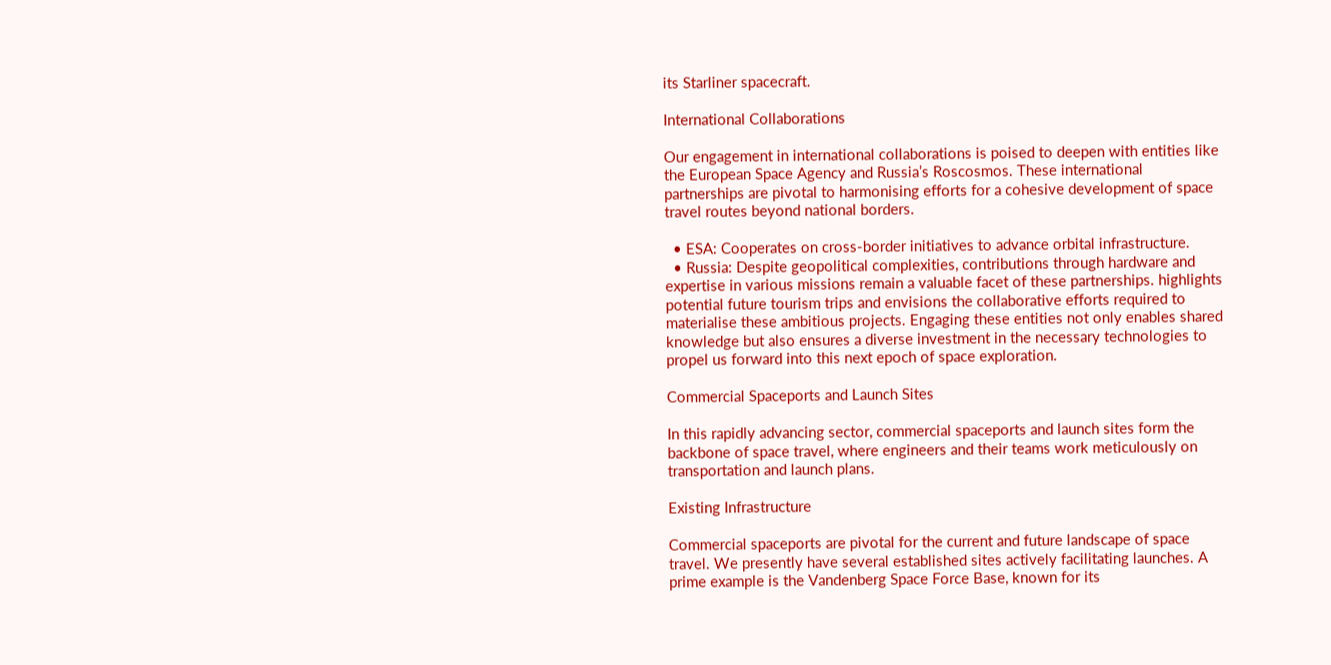its Starliner spacecraft.

International Collaborations

Our engagement in international collaborations is poised to deepen with entities like the European Space Agency and Russia’s Roscosmos. These international partnerships are pivotal to harmonising efforts for a cohesive development of space travel routes beyond national borders.

  • ESA: Cooperates on cross-border initiatives to advance orbital infrastructure.
  • Russia: Despite geopolitical complexities, contributions through hardware and expertise in various missions remain a valuable facet of these partnerships. highlights potential future tourism trips and envisions the collaborative efforts required to materialise these ambitious projects. Engaging these entities not only enables shared knowledge but also ensures a diverse investment in the necessary technologies to propel us forward into this next epoch of space exploration.

Commercial Spaceports and Launch Sites

In this rapidly advancing sector, commercial spaceports and launch sites form the backbone of space travel, where engineers and their teams work meticulously on transportation and launch plans.

Existing Infrastructure

Commercial spaceports are pivotal for the current and future landscape of space travel. We presently have several established sites actively facilitating launches. A prime example is the Vandenberg Space Force Base, known for its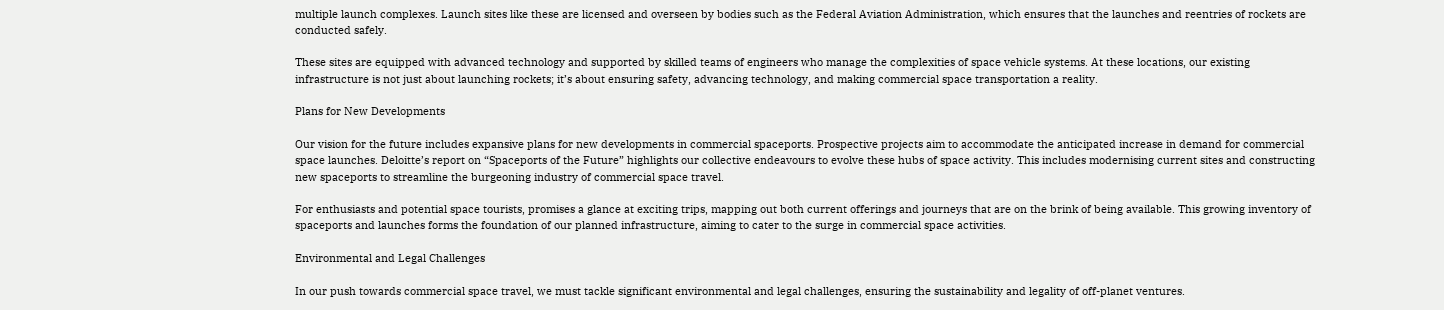multiple launch complexes. Launch sites like these are licensed and overseen by bodies such as the Federal Aviation Administration, which ensures that the launches and reentries of rockets are conducted safely.

These sites are equipped with advanced technology and supported by skilled teams of engineers who manage the complexities of space vehicle systems. At these locations, our existing infrastructure is not just about launching rockets; it’s about ensuring safety, advancing technology, and making commercial space transportation a reality.

Plans for New Developments

Our vision for the future includes expansive plans for new developments in commercial spaceports. Prospective projects aim to accommodate the anticipated increase in demand for commercial space launches. Deloitte’s report on “Spaceports of the Future” highlights our collective endeavours to evolve these hubs of space activity. This includes modernising current sites and constructing new spaceports to streamline the burgeoning industry of commercial space travel.

For enthusiasts and potential space tourists, promises a glance at exciting trips, mapping out both current offerings and journeys that are on the brink of being available. This growing inventory of spaceports and launches forms the foundation of our planned infrastructure, aiming to cater to the surge in commercial space activities.

Environmental and Legal Challenges

In our push towards commercial space travel, we must tackle significant environmental and legal challenges, ensuring the sustainability and legality of off-planet ventures.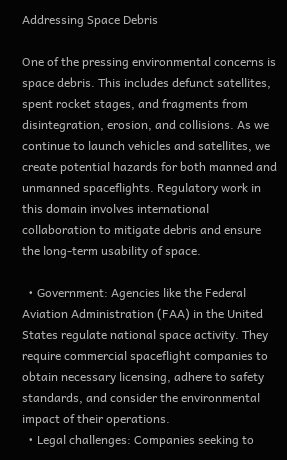Addressing Space Debris

One of the pressing environmental concerns is space debris. This includes defunct satellites, spent rocket stages, and fragments from disintegration, erosion, and collisions. As we continue to launch vehicles and satellites, we create potential hazards for both manned and unmanned spaceflights. Regulatory work in this domain involves international collaboration to mitigate debris and ensure the long-term usability of space.

  • Government: Agencies like the Federal Aviation Administration (FAA) in the United States regulate national space activity. They require commercial spaceflight companies to obtain necessary licensing, adhere to safety standards, and consider the environmental impact of their operations.
  • Legal challenges: Companies seeking to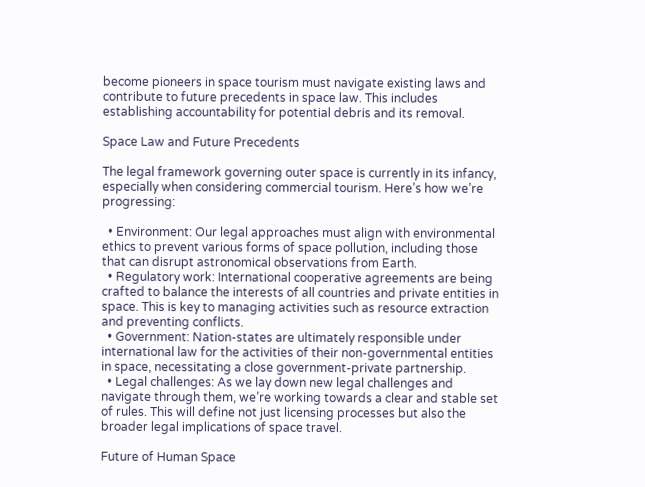become pioneers in space tourism must navigate existing laws and contribute to future precedents in space law. This includes establishing accountability for potential debris and its removal.

Space Law and Future Precedents

The legal framework governing outer space is currently in its infancy, especially when considering commercial tourism. Here’s how we’re progressing:

  • Environment: Our legal approaches must align with environmental ethics to prevent various forms of space pollution, including those that can disrupt astronomical observations from Earth.
  • Regulatory work: International cooperative agreements are being crafted to balance the interests of all countries and private entities in space. This is key to managing activities such as resource extraction and preventing conflicts.
  • Government: Nation-states are ultimately responsible under international law for the activities of their non-governmental entities in space, necessitating a close government-private partnership.
  • Legal challenges: As we lay down new legal challenges and navigate through them, we’re working towards a clear and stable set of rules. This will define not just licensing processes but also the broader legal implications of space travel.

Future of Human Space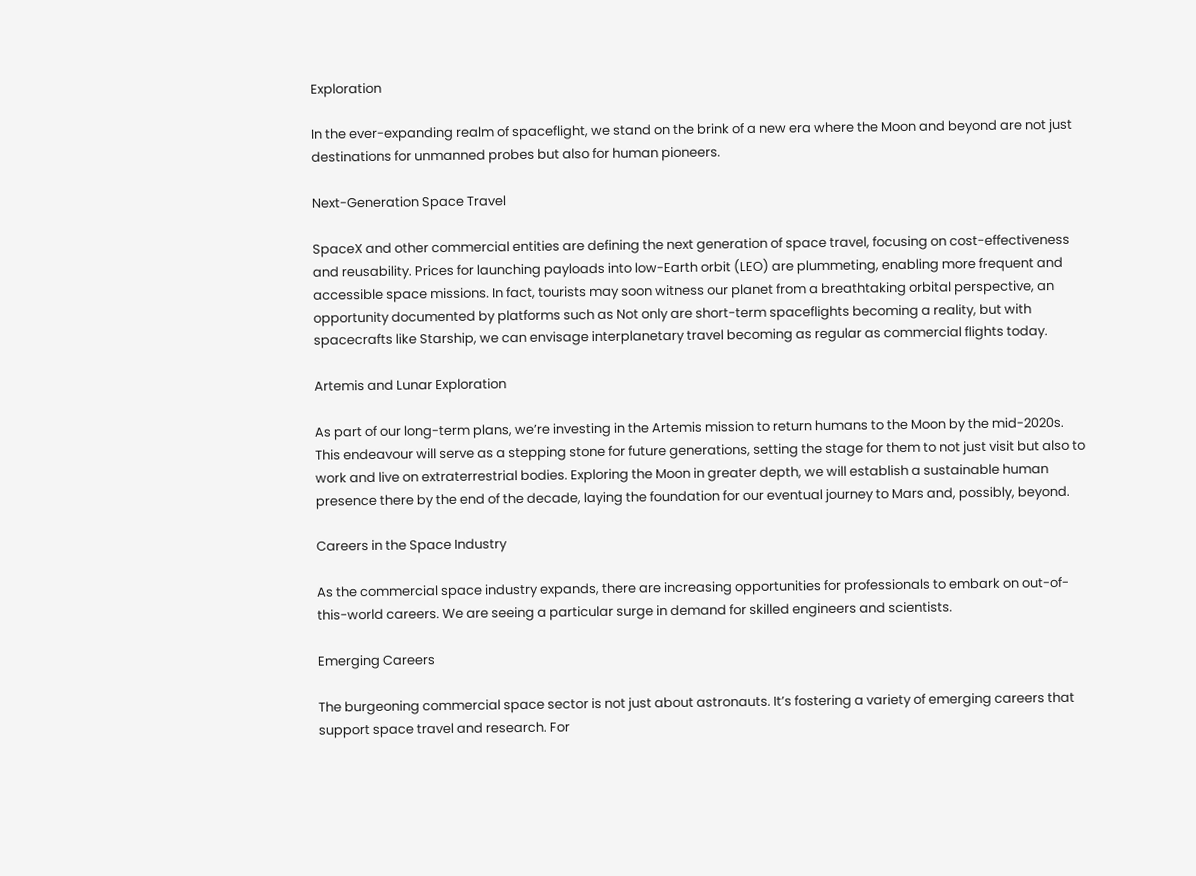Exploration

In the ever-expanding realm of spaceflight, we stand on the brink of a new era where the Moon and beyond are not just destinations for unmanned probes but also for human pioneers.

Next-Generation Space Travel

SpaceX and other commercial entities are defining the next generation of space travel, focusing on cost-effectiveness and reusability. Prices for launching payloads into low-Earth orbit (LEO) are plummeting, enabling more frequent and accessible space missions. In fact, tourists may soon witness our planet from a breathtaking orbital perspective, an opportunity documented by platforms such as Not only are short-term spaceflights becoming a reality, but with spacecrafts like Starship, we can envisage interplanetary travel becoming as regular as commercial flights today.

Artemis and Lunar Exploration

As part of our long-term plans, we’re investing in the Artemis mission to return humans to the Moon by the mid-2020s. This endeavour will serve as a stepping stone for future generations, setting the stage for them to not just visit but also to work and live on extraterrestrial bodies. Exploring the Moon in greater depth, we will establish a sustainable human presence there by the end of the decade, laying the foundation for our eventual journey to Mars and, possibly, beyond.

Careers in the Space Industry

As the commercial space industry expands, there are increasing opportunities for professionals to embark on out-of-this-world careers. We are seeing a particular surge in demand for skilled engineers and scientists.

Emerging Careers

The burgeoning commercial space sector is not just about astronauts. It’s fostering a variety of emerging careers that support space travel and research. For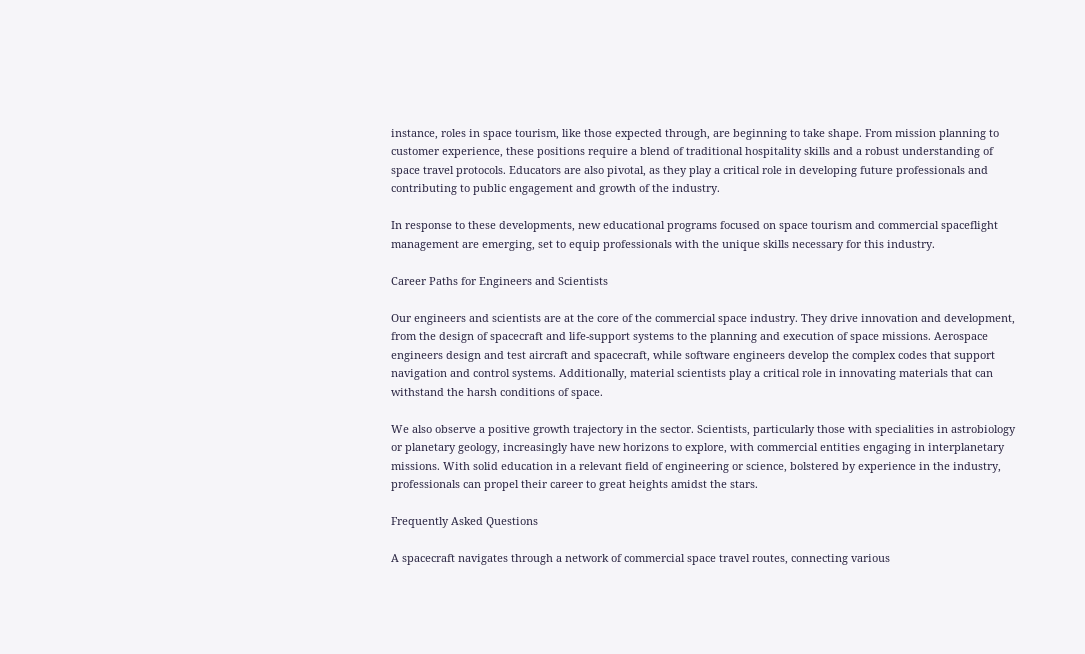instance, roles in space tourism, like those expected through, are beginning to take shape. From mission planning to customer experience, these positions require a blend of traditional hospitality skills and a robust understanding of space travel protocols. Educators are also pivotal, as they play a critical role in developing future professionals and contributing to public engagement and growth of the industry.

In response to these developments, new educational programs focused on space tourism and commercial spaceflight management are emerging, set to equip professionals with the unique skills necessary for this industry.

Career Paths for Engineers and Scientists

Our engineers and scientists are at the core of the commercial space industry. They drive innovation and development, from the design of spacecraft and life-support systems to the planning and execution of space missions. Aerospace engineers design and test aircraft and spacecraft, while software engineers develop the complex codes that support navigation and control systems. Additionally, material scientists play a critical role in innovating materials that can withstand the harsh conditions of space.

We also observe a positive growth trajectory in the sector. Scientists, particularly those with specialities in astrobiology or planetary geology, increasingly have new horizons to explore, with commercial entities engaging in interplanetary missions. With solid education in a relevant field of engineering or science, bolstered by experience in the industry, professionals can propel their career to great heights amidst the stars.

Frequently Asked Questions

A spacecraft navigates through a network of commercial space travel routes, connecting various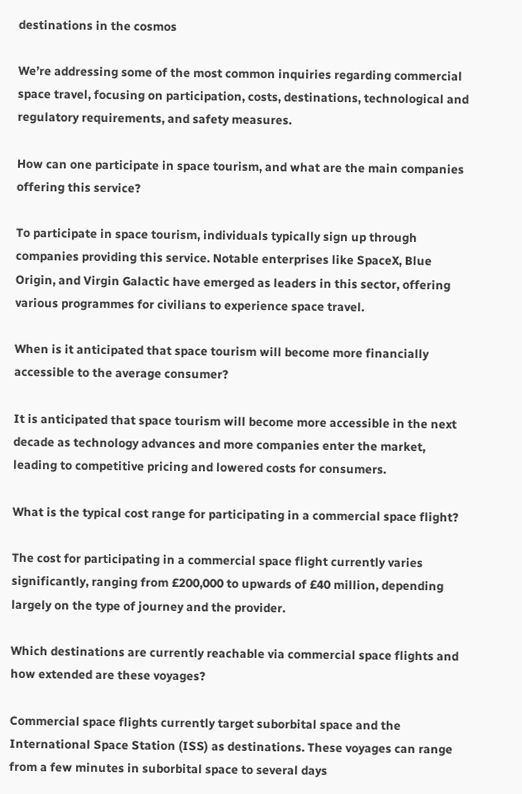destinations in the cosmos

We’re addressing some of the most common inquiries regarding commercial space travel, focusing on participation, costs, destinations, technological and regulatory requirements, and safety measures.

How can one participate in space tourism, and what are the main companies offering this service?

To participate in space tourism, individuals typically sign up through companies providing this service. Notable enterprises like SpaceX, Blue Origin, and Virgin Galactic have emerged as leaders in this sector, offering various programmes for civilians to experience space travel.

When is it anticipated that space tourism will become more financially accessible to the average consumer?

It is anticipated that space tourism will become more accessible in the next decade as technology advances and more companies enter the market, leading to competitive pricing and lowered costs for consumers.

What is the typical cost range for participating in a commercial space flight?

The cost for participating in a commercial space flight currently varies significantly, ranging from £200,000 to upwards of £40 million, depending largely on the type of journey and the provider.

Which destinations are currently reachable via commercial space flights and how extended are these voyages?

Commercial space flights currently target suborbital space and the International Space Station (ISS) as destinations. These voyages can range from a few minutes in suborbital space to several days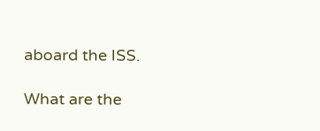aboard the ISS.

What are the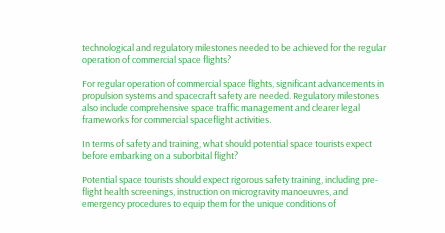technological and regulatory milestones needed to be achieved for the regular operation of commercial space flights?

For regular operation of commercial space flights, significant advancements in propulsion systems and spacecraft safety are needed. Regulatory milestones also include comprehensive space traffic management and clearer legal frameworks for commercial spaceflight activities.

In terms of safety and training, what should potential space tourists expect before embarking on a suborbital flight?

Potential space tourists should expect rigorous safety training, including pre-flight health screenings, instruction on microgravity manoeuvres, and emergency procedures to equip them for the unique conditions of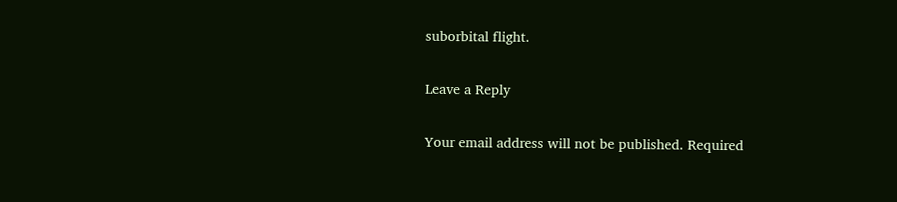suborbital flight.

Leave a Reply

Your email address will not be published. Required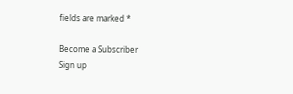fields are marked *

Become a Subscriber
Sign up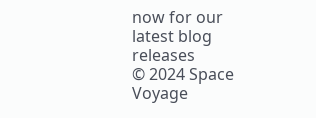now for our latest blog releases
© 2024 Space Voyage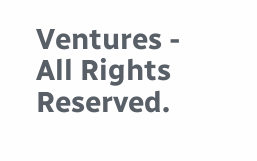Ventures - All Rights Reserved.